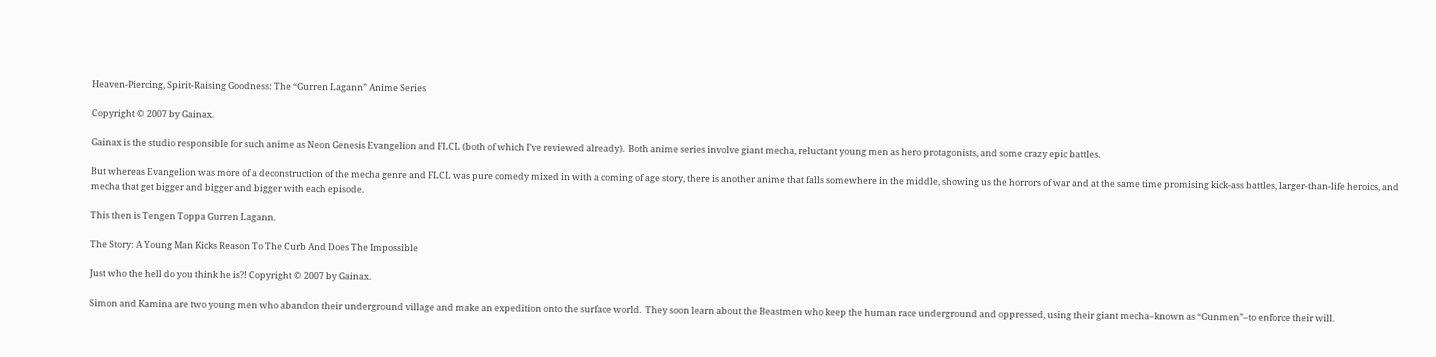Heaven-Piercing, Spirit-Raising Goodness: The “Gurren Lagann” Anime Series

Copyright © 2007 by Gainax.

Gainax is the studio responsible for such anime as Neon Genesis Evangelion and FLCL (both of which I’ve reviewed already).  Both anime series involve giant mecha, reluctant young men as hero protagonists, and some crazy epic battles.

But whereas Evangelion was more of a deconstruction of the mecha genre and FLCL was pure comedy mixed in with a coming of age story, there is another anime that falls somewhere in the middle, showing us the horrors of war and at the same time promising kick-ass battles, larger-than-life heroics, and mecha that get bigger and bigger and bigger with each episode.

This then is Tengen Toppa Gurren Lagann.

The Story: A Young Man Kicks Reason To The Curb And Does The Impossible

Just who the hell do you think he is?! Copyright © 2007 by Gainax.

Simon and Kamina are two young men who abandon their underground village and make an expedition onto the surface world.  They soon learn about the Beastmen who keep the human race underground and oppressed, using their giant mecha–known as “Gunmen”–to enforce their will.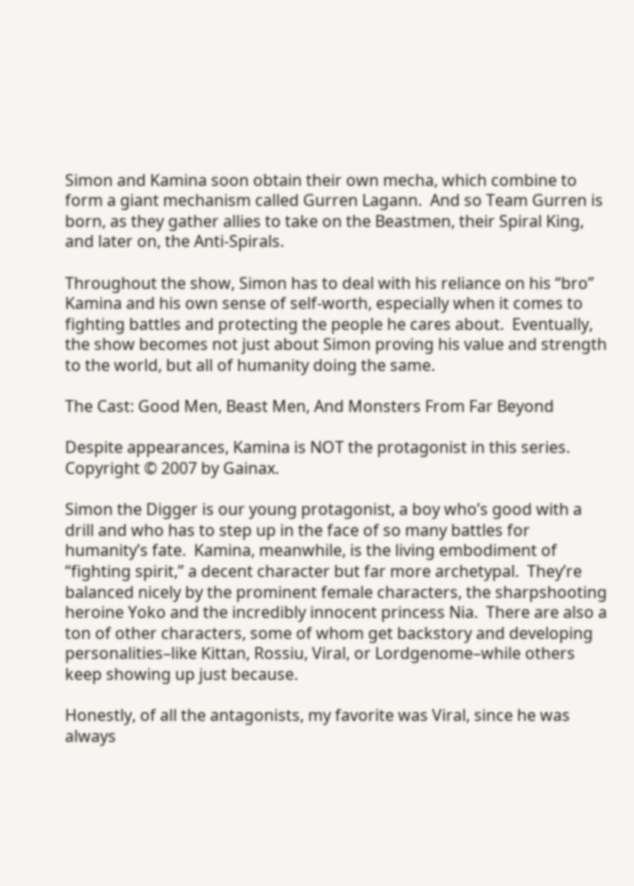Simon and Kamina soon obtain their own mecha, which combine to form a giant mechanism called Gurren Lagann.  And so Team Gurren is born, as they gather allies to take on the Beastmen, their Spiral King, and later on, the Anti-Spirals.

Throughout the show, Simon has to deal with his reliance on his “bro” Kamina and his own sense of self-worth, especially when it comes to fighting battles and protecting the people he cares about.  Eventually, the show becomes not just about Simon proving his value and strength to the world, but all of humanity doing the same.

The Cast: Good Men, Beast Men, And Monsters From Far Beyond

Despite appearances, Kamina is NOT the protagonist in this series. Copyright © 2007 by Gainax.

Simon the Digger is our young protagonist, a boy who’s good with a drill and who has to step up in the face of so many battles for humanity’s fate.  Kamina, meanwhile, is the living embodiment of “fighting spirit,” a decent character but far more archetypal.  They’re balanced nicely by the prominent female characters, the sharpshooting heroine Yoko and the incredibly innocent princess Nia.  There are also a ton of other characters, some of whom get backstory and developing personalities–like Kittan, Rossiu, Viral, or Lordgenome–while others keep showing up just because.

Honestly, of all the antagonists, my favorite was Viral, since he was always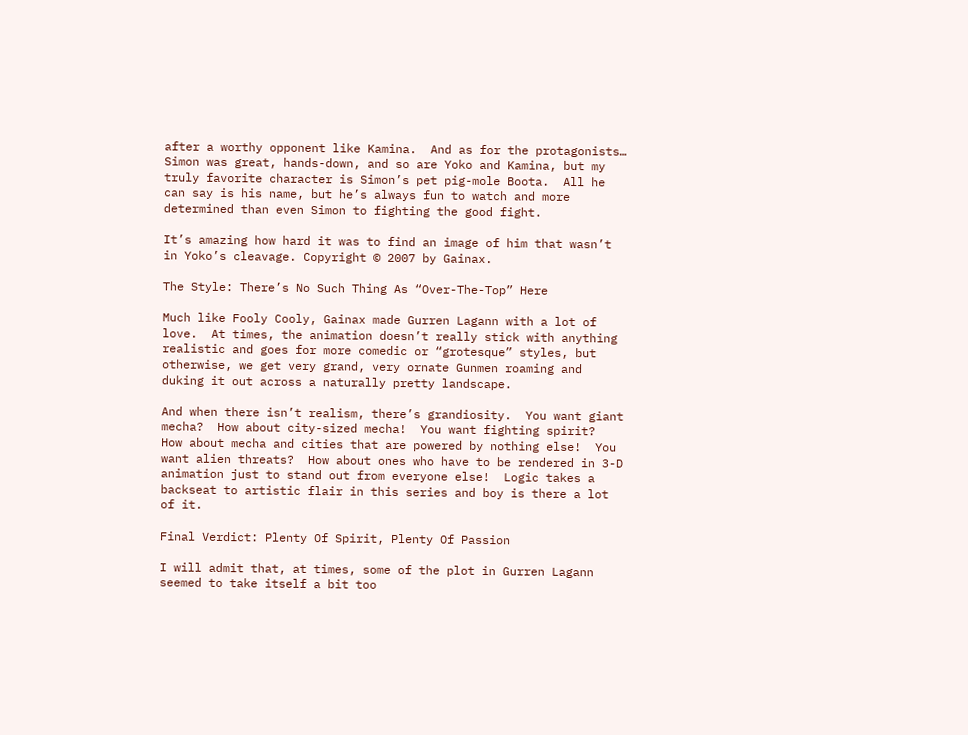after a worthy opponent like Kamina.  And as for the protagonists… Simon was great, hands-down, and so are Yoko and Kamina, but my truly favorite character is Simon’s pet pig-mole Boota.  All he can say is his name, but he’s always fun to watch and more determined than even Simon to fighting the good fight.

It’s amazing how hard it was to find an image of him that wasn’t in Yoko’s cleavage. Copyright © 2007 by Gainax.

The Style: There’s No Such Thing As “Over-The-Top” Here

Much like Fooly Cooly, Gainax made Gurren Lagann with a lot of love.  At times, the animation doesn’t really stick with anything realistic and goes for more comedic or “grotesque” styles, but otherwise, we get very grand, very ornate Gunmen roaming and duking it out across a naturally pretty landscape.

And when there isn’t realism, there’s grandiosity.  You want giant mecha?  How about city-sized mecha!  You want fighting spirit?  How about mecha and cities that are powered by nothing else!  You want alien threats?  How about ones who have to be rendered in 3-D animation just to stand out from everyone else!  Logic takes a backseat to artistic flair in this series and boy is there a lot of it.

Final Verdict: Plenty Of Spirit, Plenty Of Passion

I will admit that, at times, some of the plot in Gurren Lagann seemed to take itself a bit too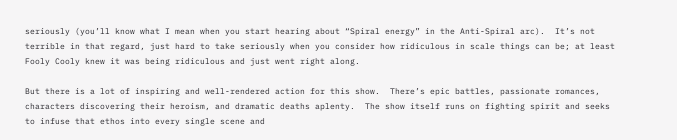seriously (you’ll know what I mean when you start hearing about “Spiral energy” in the Anti-Spiral arc).  It’s not terrible in that regard, just hard to take seriously when you consider how ridiculous in scale things can be; at least Fooly Cooly knew it was being ridiculous and just went right along.

But there is a lot of inspiring and well-rendered action for this show.  There’s epic battles, passionate romances, characters discovering their heroism, and dramatic deaths aplenty.  The show itself runs on fighting spirit and seeks to infuse that ethos into every single scene and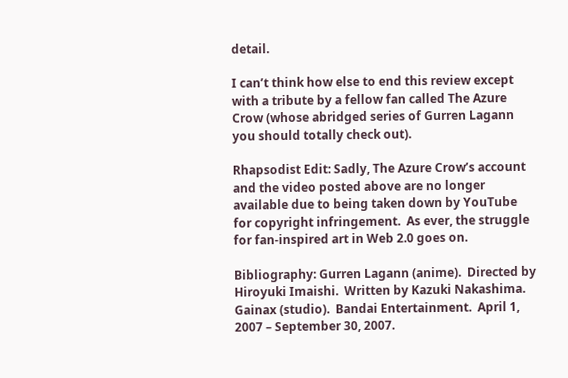detail.

I can’t think how else to end this review except with a tribute by a fellow fan called The Azure Crow (whose abridged series of Gurren Lagann you should totally check out).

Rhapsodist Edit: Sadly, The Azure Crow’s account and the video posted above are no longer available due to being taken down by YouTube for copyright infringement.  As ever, the struggle for fan-inspired art in Web 2.0 goes on.

Bibliography: Gurren Lagann (anime).  Directed by Hiroyuki Imaishi.  Written by Kazuki Nakashima.  Gainax (studio).  Bandai Entertainment.  April 1, 2007 – September 30, 2007.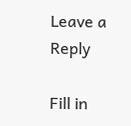Leave a Reply

Fill in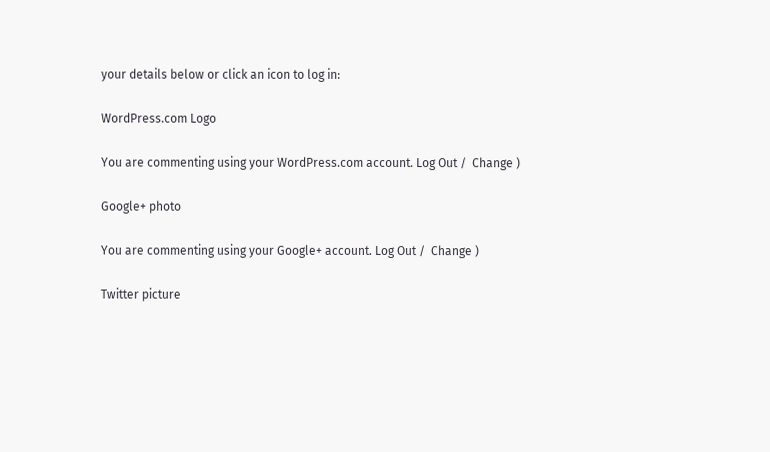your details below or click an icon to log in:

WordPress.com Logo

You are commenting using your WordPress.com account. Log Out /  Change )

Google+ photo

You are commenting using your Google+ account. Log Out /  Change )

Twitter picture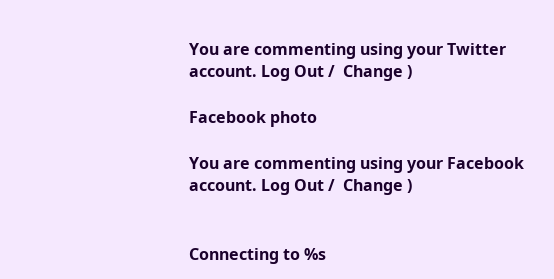You are commenting using your Twitter account. Log Out /  Change )

Facebook photo

You are commenting using your Facebook account. Log Out /  Change )


Connecting to %s